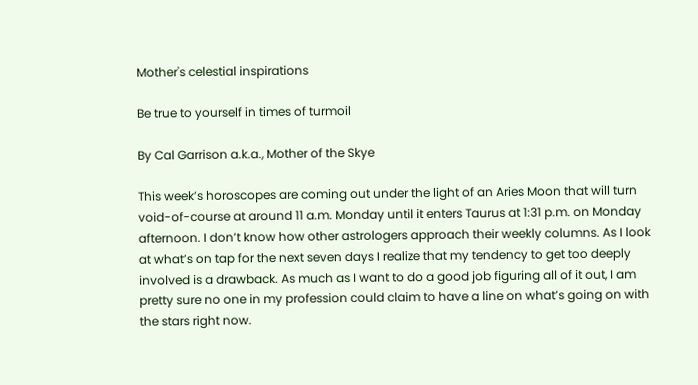Mother's celestial inspirations

Be true to yourself in times of turmoil

By Cal Garrison a.k.a., Mother of the Skye

This week’s horoscopes are coming out under the light of an Aries Moon that will turn void-of-course at around 11 a.m. Monday until it enters Taurus at 1:31 p.m. on Monday afternoon. I don’t know how other astrologers approach their weekly columns. As I look at what’s on tap for the next seven days I realize that my tendency to get too deeply involved is a drawback. As much as I want to do a good job figuring all of it out, I am pretty sure no one in my profession could claim to have a line on what’s going on with the stars right now.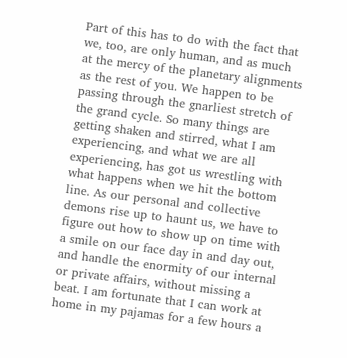Part of this has to do with the fact that we, too, are only human, and as much at the mercy of the planetary alignments as the rest of you. We happen to be passing through the gnarliest stretch of the grand cycle. So many things are getting shaken and stirred, what I am experiencing, and what we are all experiencing, has got us wrestling with what happens when we hit the bottom line. As our personal and collective demons rise up to haunt us, we have to figure out how to show up on time with a smile on our face day in and day out, and handle the enormity of our internal or private affairs, without missing a beat. I am fortunate that I can work at home in my pajamas for a few hours a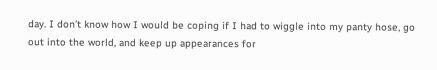day. I don’t know how I would be coping if I had to wiggle into my panty hose, go out into the world, and keep up appearances for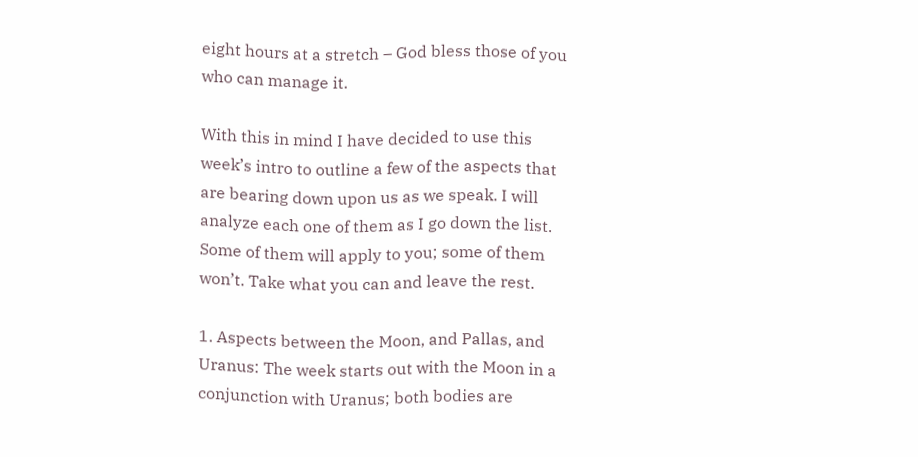eight hours at a stretch – God bless those of you who can manage it.

With this in mind I have decided to use this week’s intro to outline a few of the aspects that are bearing down upon us as we speak. I will analyze each one of them as I go down the list. Some of them will apply to you; some of them won’t. Take what you can and leave the rest.

1. Aspects between the Moon, and Pallas, and Uranus: The week starts out with the Moon in a conjunction with Uranus; both bodies are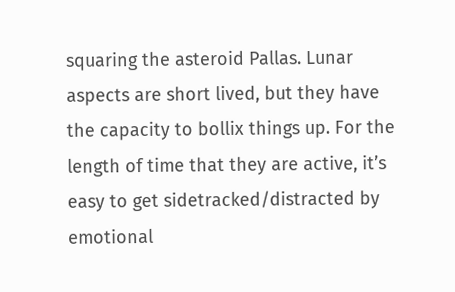squaring the asteroid Pallas. Lunar aspects are short lived, but they have the capacity to bollix things up. For the length of time that they are active, it’s easy to get sidetracked/distracted by emotional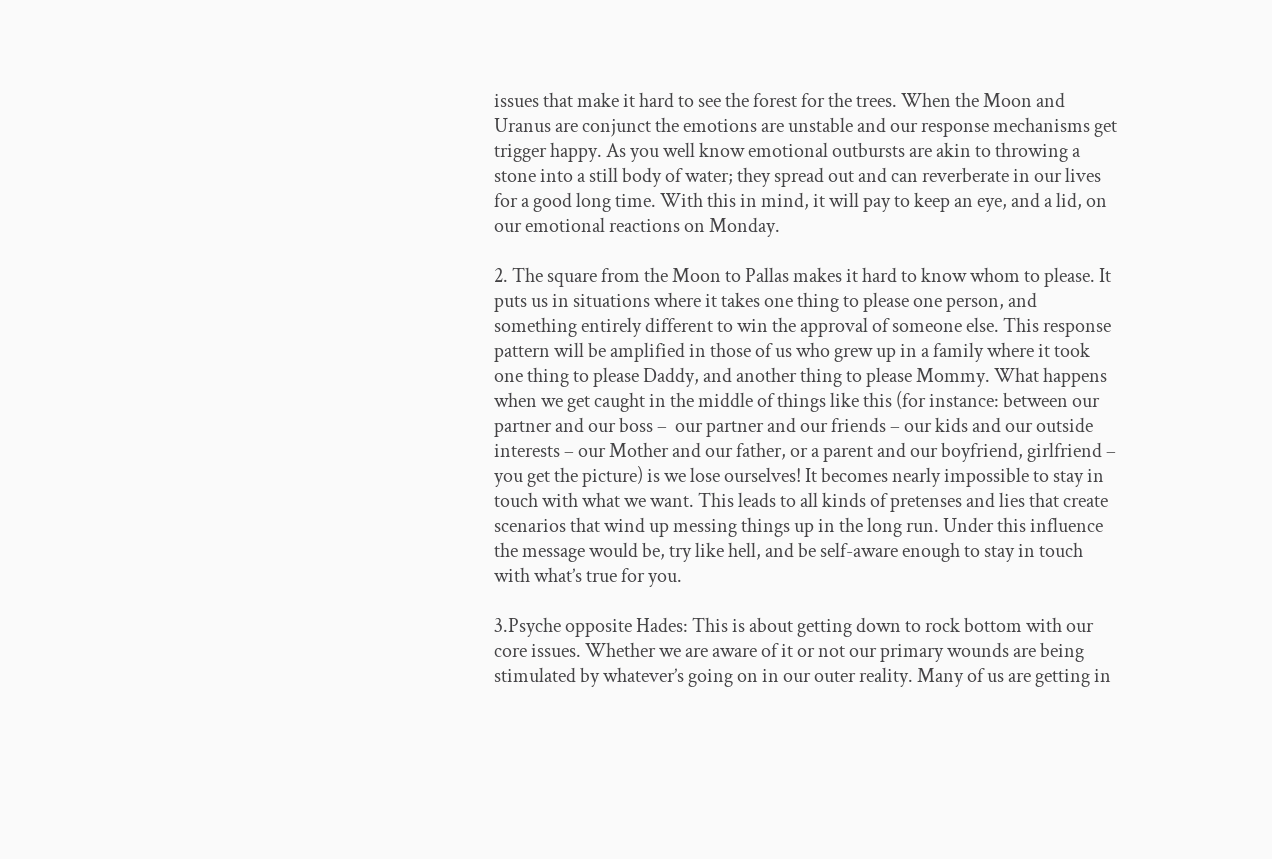issues that make it hard to see the forest for the trees. When the Moon and Uranus are conjunct the emotions are unstable and our response mechanisms get trigger happy. As you well know emotional outbursts are akin to throwing a stone into a still body of water; they spread out and can reverberate in our lives for a good long time. With this in mind, it will pay to keep an eye, and a lid, on our emotional reactions on Monday.

2. The square from the Moon to Pallas makes it hard to know whom to please. It puts us in situations where it takes one thing to please one person, and something entirely different to win the approval of someone else. This response pattern will be amplified in those of us who grew up in a family where it took one thing to please Daddy, and another thing to please Mommy. What happens when we get caught in the middle of things like this (for instance: between our partner and our boss –  our partner and our friends – our kids and our outside interests – our Mother and our father, or a parent and our boyfriend, girlfriend – you get the picture) is we lose ourselves! It becomes nearly impossible to stay in touch with what we want. This leads to all kinds of pretenses and lies that create scenarios that wind up messing things up in the long run. Under this influence the message would be, try like hell, and be self-aware enough to stay in touch with what’s true for you.

3.Psyche opposite Hades: This is about getting down to rock bottom with our core issues. Whether we are aware of it or not our primary wounds are being stimulated by whatever’s going on in our outer reality. Many of us are getting in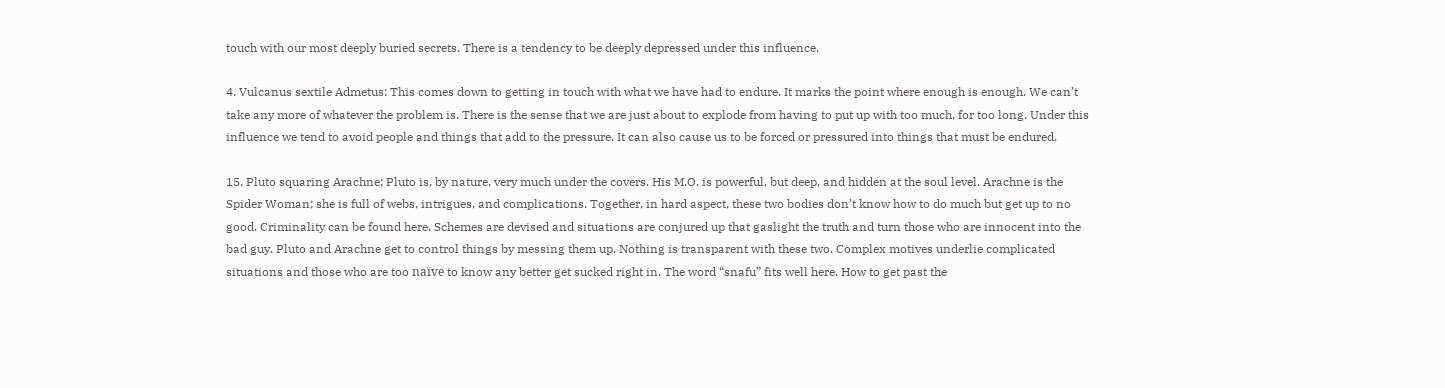touch with our most deeply buried secrets. There is a tendency to be deeply depressed under this influence.

4. Vulcanus sextile Admetus: This comes down to getting in touch with what we have had to endure. It marks the point where enough is enough. We can’t take any more of whatever the problem is. There is the sense that we are just about to explode from having to put up with too much, for too long. Under this influence we tend to avoid people and things that add to the pressure. It can also cause us to be forced or pressured into things that must be endured.

15. Pluto squaring Arachne: Pluto is, by nature, very much under the covers. His M.O. is powerful, but deep, and hidden at the soul level. Arachne is the Spider Woman; she is full of webs, intrigues, and complications. Together, in hard aspect, these two bodies don’t know how to do much but get up to no good. Criminality can be found here. Schemes are devised and situations are conjured up that gaslight the truth and turn those who are innocent into the bad guy. Pluto and Arachne get to control things by messing them up. Nothing is transparent with these two. Complex motives underlie complicated situations and those who are too naïve to know any better get sucked right in. The word “snafu” fits well here. How to get past the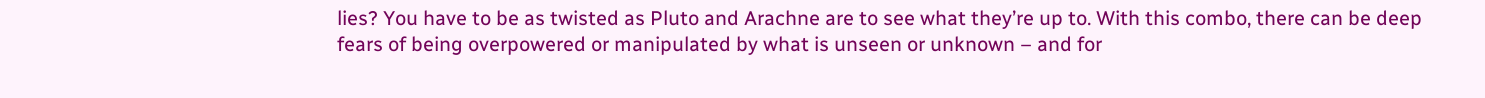lies? You have to be as twisted as Pluto and Arachne are to see what they’re up to. With this combo, there can be deep fears of being overpowered or manipulated by what is unseen or unknown – and for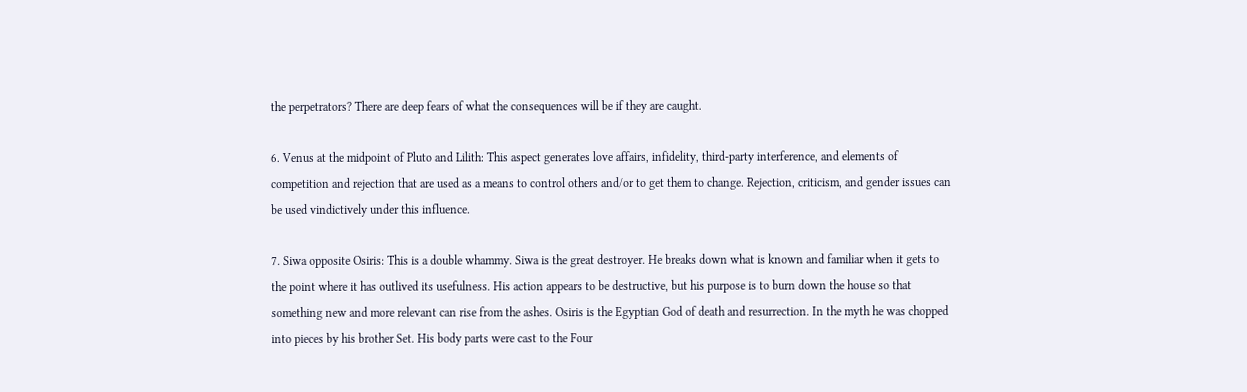the perpetrators? There are deep fears of what the consequences will be if they are caught.

6. Venus at the midpoint of Pluto and Lilith: This aspect generates love affairs, infidelity, third-party interference, and elements of competition and rejection that are used as a means to control others and/or to get them to change. Rejection, criticism, and gender issues can be used vindictively under this influence.

7. Siwa opposite Osiris: This is a double whammy. Siwa is the great destroyer. He breaks down what is known and familiar when it gets to the point where it has outlived its usefulness. His action appears to be destructive, but his purpose is to burn down the house so that something new and more relevant can rise from the ashes. Osiris is the Egyptian God of death and resurrection. In the myth he was chopped into pieces by his brother Set. His body parts were cast to the Four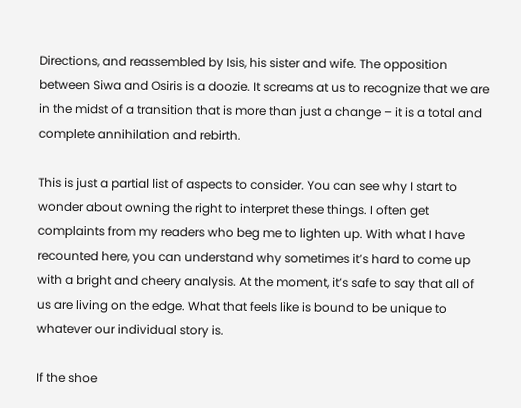Directions, and reassembled by Isis, his sister and wife. The opposition between Siwa and Osiris is a doozie. It screams at us to recognize that we are in the midst of a transition that is more than just a change – it is a total and complete annihilation and rebirth.

This is just a partial list of aspects to consider. You can see why I start to wonder about owning the right to interpret these things. I often get complaints from my readers who beg me to lighten up. With what I have recounted here, you can understand why sometimes it’s hard to come up with a bright and cheery analysis. At the moment, it’s safe to say that all of us are living on the edge. What that feels like is bound to be unique to whatever our individual story is.

If the shoe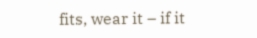fits, wear it – if it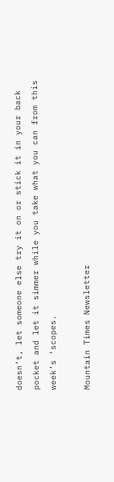doesn’t, let someone else try it on or stick it in your back pocket and let it simmer while you take what you can from this week’s ‘scopes.

Mountain Times Newsletter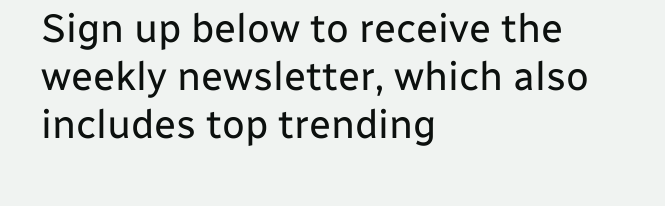Sign up below to receive the weekly newsletter, which also includes top trending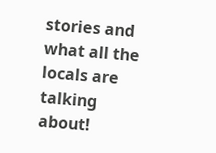stories and what all the locals are talking about!